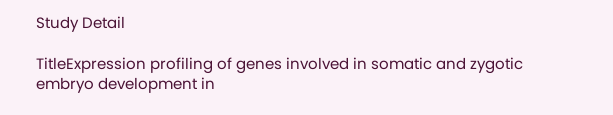Study Detail

TitleExpression profiling of genes involved in somatic and zygotic embryo development in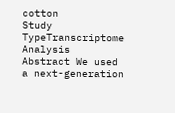cotton
Study TypeTranscriptome Analysis
Abstract We used a next-generation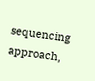sequencing approach,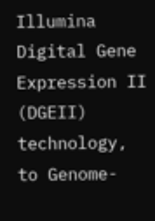Illumina Digital Gene Expression II (DGEII) technology, to Genome-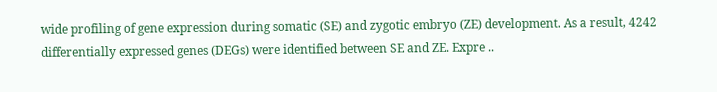wide profiling of gene expression during somatic (SE) and zygotic embryo (ZE) development. As a result, 4242 differentially expressed genes (DEGs) were identified between SE and ZE. Expre ..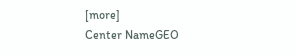[more]
Center NameGEO